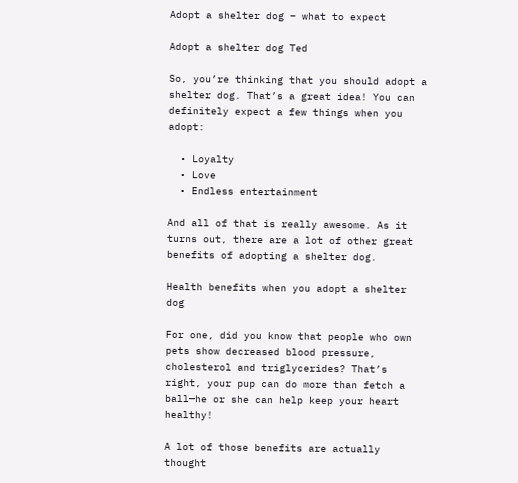Adopt a shelter dog – what to expect

Adopt a shelter dog Ted

So, you’re thinking that you should adopt a shelter dog. That’s a great idea! You can definitely expect a few things when you adopt:

  • Loyalty
  • Love
  • Endless entertainment

And all of that is really awesome. As it turns out, there are a lot of other great benefits of adopting a shelter dog.

Health benefits when you adopt a shelter dog

For one, did you know that people who own pets show decreased blood pressure, cholesterol and triglycerides? That’s right, your pup can do more than fetch a ball—he or she can help keep your heart healthy!

A lot of those benefits are actually thought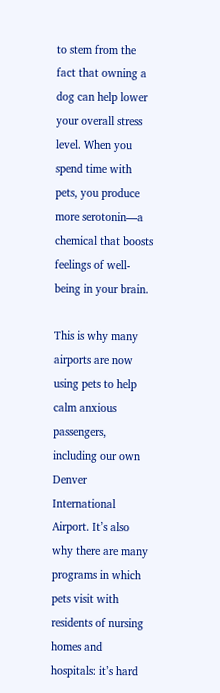to stem from the fact that owning a dog can help lower your overall stress level. When you spend time with pets, you produce more serotonin—a chemical that boosts feelings of well-being in your brain.

This is why many airports are now using pets to help calm anxious passengers, including our own Denver International Airport. It’s also why there are many programs in which pets visit with residents of nursing homes and hospitals: it’s hard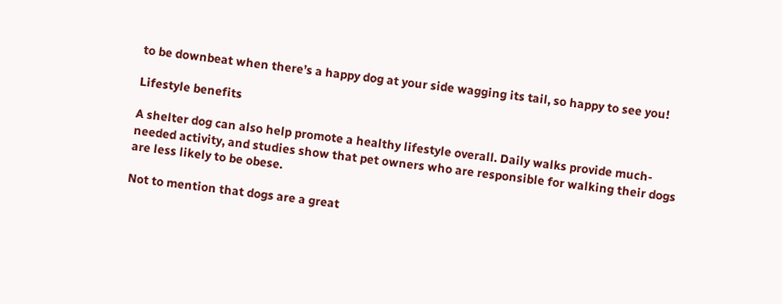to be downbeat when there’s a happy dog at your side wagging its tail, so happy to see you!

Lifestyle benefits

A shelter dog can also help promote a healthy lifestyle overall. Daily walks provide much-needed activity, and studies show that pet owners who are responsible for walking their dogs are less likely to be obese.

Not to mention that dogs are a great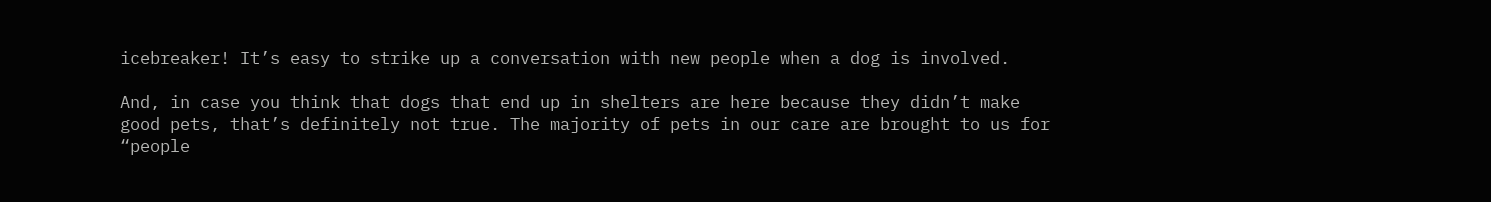icebreaker! It’s easy to strike up a conversation with new people when a dog is involved.

And, in case you think that dogs that end up in shelters are here because they didn’t make good pets, that’s definitely not true. The majority of pets in our care are brought to us for “people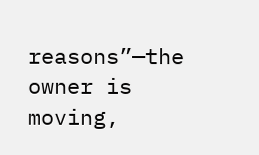reasons”—the owner is moving,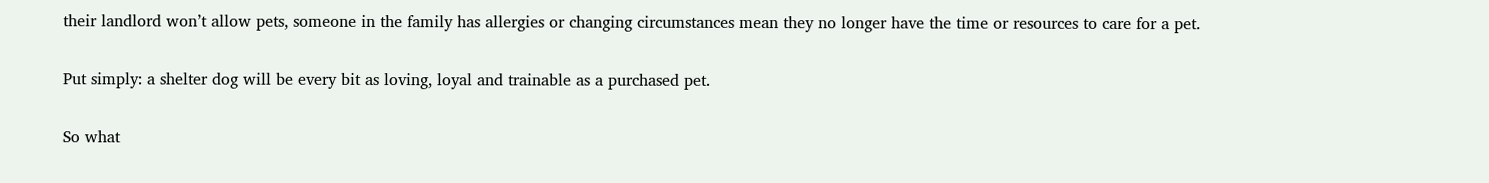their landlord won’t allow pets, someone in the family has allergies or changing circumstances mean they no longer have the time or resources to care for a pet.

Put simply: a shelter dog will be every bit as loving, loyal and trainable as a purchased pet.

So what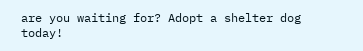are you waiting for? Adopt a shelter dog today!